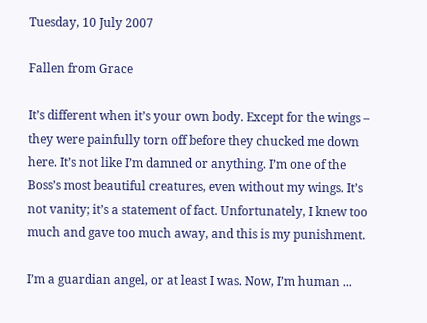Tuesday, 10 July 2007

Fallen from Grace

It’s different when it’s your own body. Except for the wings – they were painfully torn off before they chucked me down here. It’s not like I’m damned or anything. I’m one of the Boss’s most beautiful creatures, even without my wings. It’s not vanity; it’s a statement of fact. Unfortunately, I knew too much and gave too much away, and this is my punishment.

I’m a guardian angel, or at least I was. Now, I’m human ...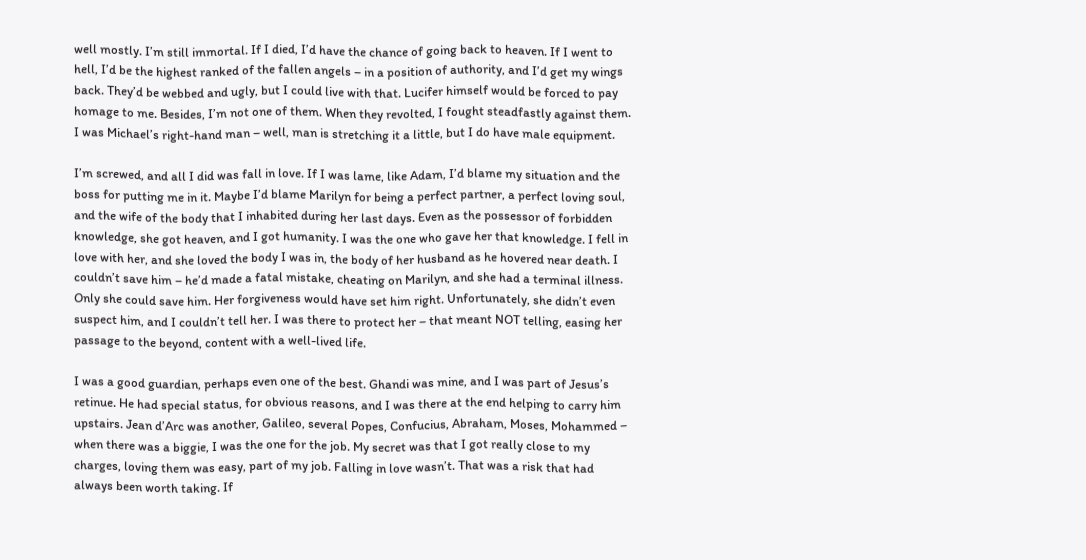well mostly. I’m still immortal. If I died, I’d have the chance of going back to heaven. If I went to hell, I’d be the highest ranked of the fallen angels – in a position of authority, and I’d get my wings back. They’d be webbed and ugly, but I could live with that. Lucifer himself would be forced to pay homage to me. Besides, I’m not one of them. When they revolted, I fought steadfastly against them. I was Michael’s right-hand man – well, man is stretching it a little, but I do have male equipment.

I’m screwed, and all I did was fall in love. If I was lame, like Adam, I’d blame my situation and the boss for putting me in it. Maybe I’d blame Marilyn for being a perfect partner, a perfect loving soul, and the wife of the body that I inhabited during her last days. Even as the possessor of forbidden knowledge, she got heaven, and I got humanity. I was the one who gave her that knowledge. I fell in love with her, and she loved the body I was in, the body of her husband as he hovered near death. I couldn’t save him – he’d made a fatal mistake, cheating on Marilyn, and she had a terminal illness. Only she could save him. Her forgiveness would have set him right. Unfortunately, she didn’t even suspect him, and I couldn’t tell her. I was there to protect her – that meant NOT telling, easing her passage to the beyond, content with a well-lived life.

I was a good guardian, perhaps even one of the best. Ghandi was mine, and I was part of Jesus’s retinue. He had special status, for obvious reasons, and I was there at the end helping to carry him upstairs. Jean d’Arc was another, Galileo, several Popes, Confucius, Abraham, Moses, Mohammed – when there was a biggie, I was the one for the job. My secret was that I got really close to my charges, loving them was easy, part of my job. Falling in love wasn’t. That was a risk that had always been worth taking. If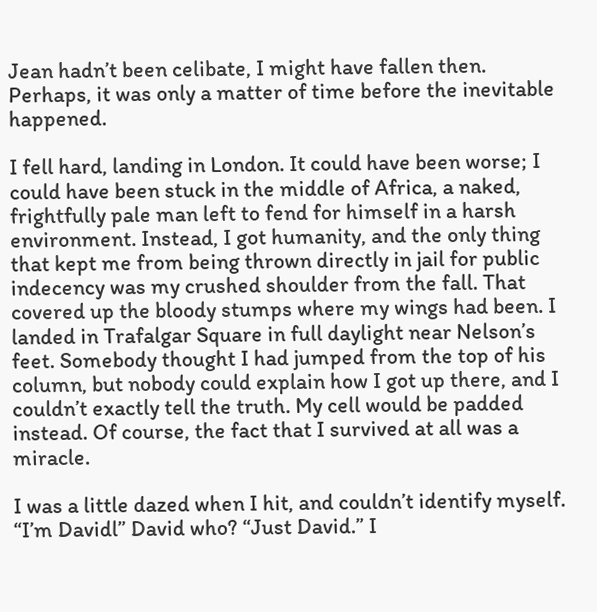Jean hadn’t been celibate, I might have fallen then. Perhaps, it was only a matter of time before the inevitable happened.

I fell hard, landing in London. It could have been worse; I could have been stuck in the middle of Africa, a naked, frightfully pale man left to fend for himself in a harsh environment. Instead, I got humanity, and the only thing that kept me from being thrown directly in jail for public indecency was my crushed shoulder from the fall. That covered up the bloody stumps where my wings had been. I landed in Trafalgar Square in full daylight near Nelson’s feet. Somebody thought I had jumped from the top of his column, but nobody could explain how I got up there, and I couldn’t exactly tell the truth. My cell would be padded instead. Of course, the fact that I survived at all was a miracle.

I was a little dazed when I hit, and couldn’t identify myself. “I’m Davidl” David who? “Just David.” I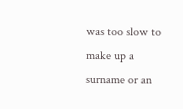was too slow to make up a surname or an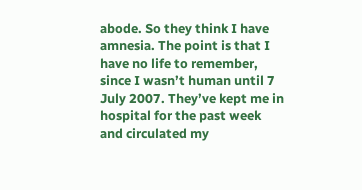abode. So they think I have amnesia. The point is that I have no life to remember, since I wasn’t human until 7 July 2007. They’ve kept me in hospital for the past week and circulated my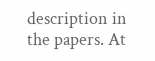description in the papers. At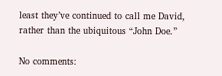least they’ve continued to call me David, rather than the ubiquitous “John Doe.”

No comments: